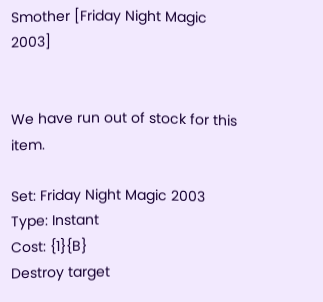Smother [Friday Night Magic 2003]


We have run out of stock for this item.

Set: Friday Night Magic 2003
Type: Instant
Cost: {1}{B}
Destroy target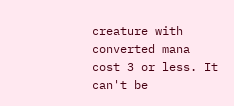creature with converted mana cost 3 or less. It can't be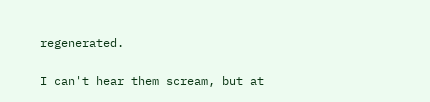regenerated.

I can't hear them scream, but at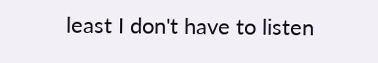least I don't have to listen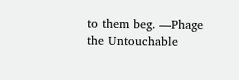to them beg. —Phage the Untouchable